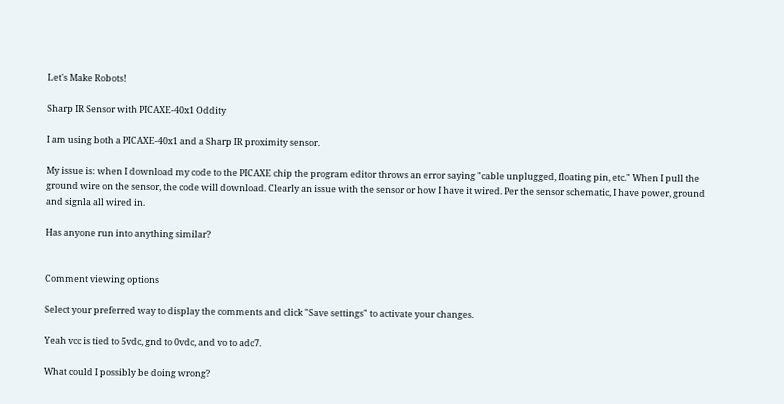Let's Make Robots!

Sharp IR Sensor with PICAXE-40x1 Oddity

I am using both a PICAXE-40x1 and a Sharp IR proximity sensor.

My issue is: when I download my code to the PICAXE chip the program editor throws an error saying "cable unplugged, floating pin, etc." When I pull the ground wire on the sensor, the code will download. Clearly an issue with the sensor or how I have it wired. Per the sensor schematic, I have power, ground and signla all wired in.

Has anyone run into anything similar?


Comment viewing options

Select your preferred way to display the comments and click "Save settings" to activate your changes.

Yeah vcc is tied to 5vdc, gnd to 0vdc, and vo to adc7.

What could I possibly be doing wrong?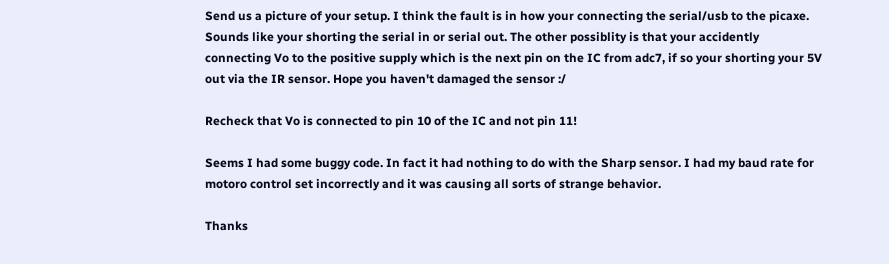Send us a picture of your setup. I think the fault is in how your connecting the serial/usb to the picaxe. Sounds like your shorting the serial in or serial out. The other possiblity is that your accidently connecting Vo to the positive supply which is the next pin on the IC from adc7, if so your shorting your 5V out via the IR sensor. Hope you haven't damaged the sensor :/

Recheck that Vo is connected to pin 10 of the IC and not pin 11!

Seems I had some buggy code. In fact it had nothing to do with the Sharp sensor. I had my baud rate for motoro control set incorrectly and it was causing all sorts of strange behavior.

Thanks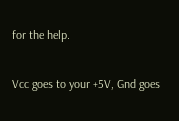for the help.

Vcc goes to your +5V, Gnd goes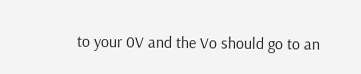to your 0V and the Vo should go to an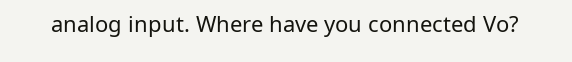analog input. Where have you connected Vo?